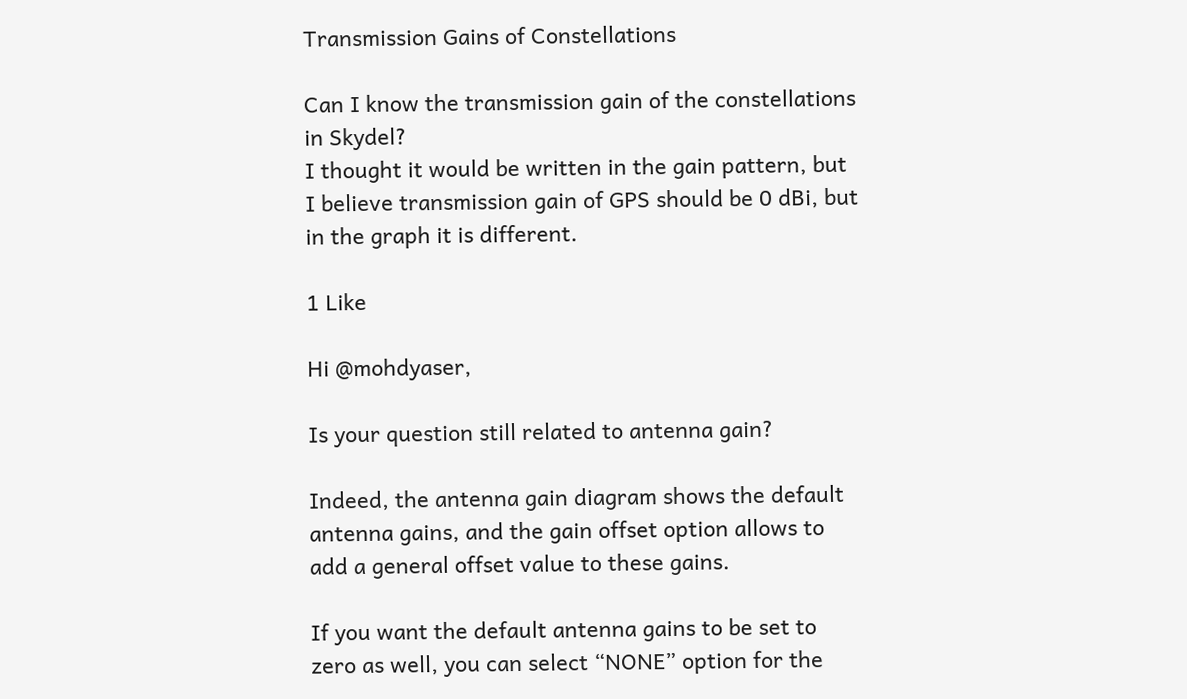Transmission Gains of Constellations

Can I know the transmission gain of the constellations in Skydel?
I thought it would be written in the gain pattern, but I believe transmission gain of GPS should be 0 dBi, but in the graph it is different.

1 Like

Hi @mohdyaser,

Is your question still related to antenna gain?

Indeed, the antenna gain diagram shows the default antenna gains, and the gain offset option allows to add a general offset value to these gains.

If you want the default antenna gains to be set to zero as well, you can select “NONE” option for the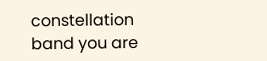constellation band you are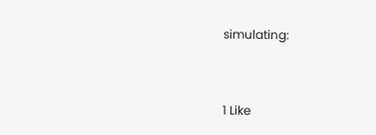simulating:


1 Like